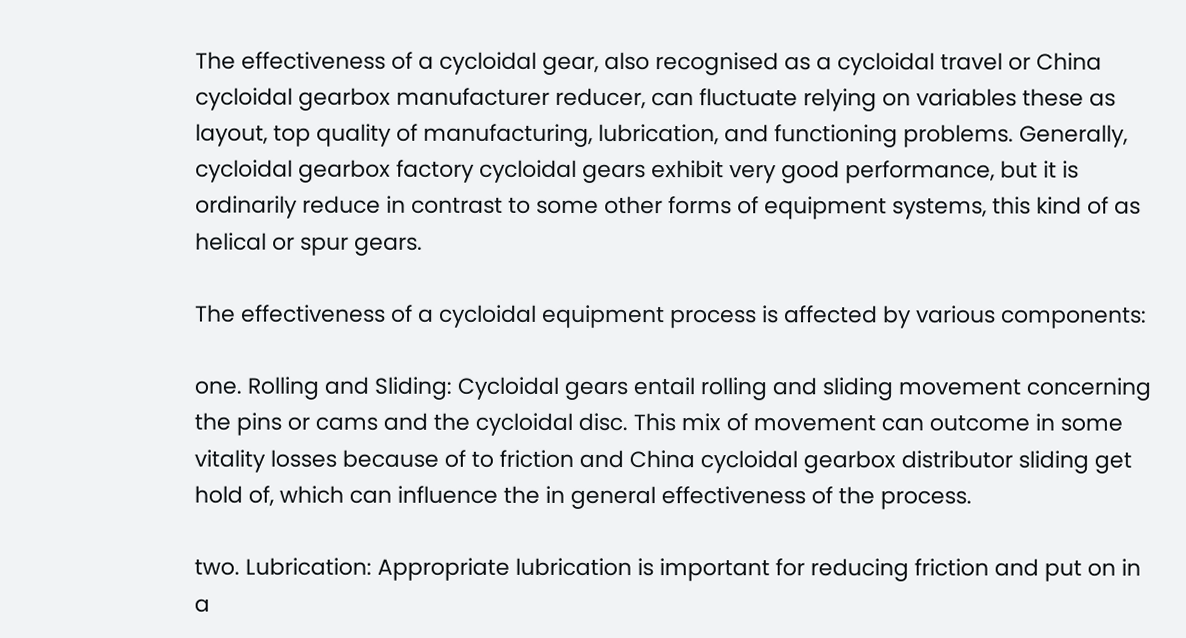The effectiveness of a cycloidal gear, also recognised as a cycloidal travel or China cycloidal gearbox manufacturer reducer, can fluctuate relying on variables these as layout, top quality of manufacturing, lubrication, and functioning problems. Generally, cycloidal gearbox factory cycloidal gears exhibit very good performance, but it is ordinarily reduce in contrast to some other forms of equipment systems, this kind of as helical or spur gears.

The effectiveness of a cycloidal equipment process is affected by various components:

one. Rolling and Sliding: Cycloidal gears entail rolling and sliding movement concerning the pins or cams and the cycloidal disc. This mix of movement can outcome in some vitality losses because of to friction and China cycloidal gearbox distributor sliding get hold of, which can influence the in general effectiveness of the process.

two. Lubrication: Appropriate lubrication is important for reducing friction and put on in a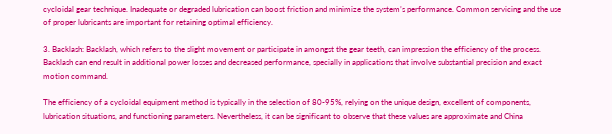cycloidal gear technique. Inadequate or degraded lubrication can boost friction and minimize the system’s performance. Common servicing and the use of proper lubricants are important for retaining optimal efficiency.

3. Backlash: Backlash, which refers to the slight movement or participate in amongst the gear teeth, can impression the efficiency of the process. Backlash can end result in additional power losses and decreased performance, specially in applications that involve substantial precision and exact motion command.

The efficiency of a cycloidal equipment method is typically in the selection of 80-95%, relying on the unique design, excellent of components, lubrication situations, and functioning parameters. Nevertheless, it can be significant to observe that these values are approximate and China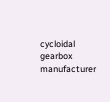cycloidal gearbox manufacturer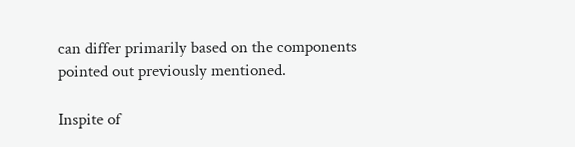can differ primarily based on the components pointed out previously mentioned.

Inspite of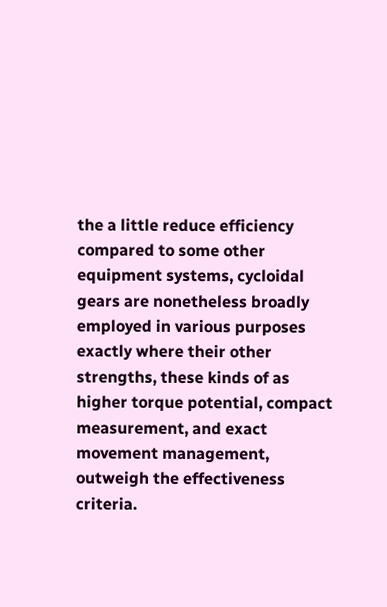the a little reduce efficiency compared to some other equipment systems, cycloidal gears are nonetheless broadly employed in various purposes exactly where their other strengths, these kinds of as higher torque potential, compact measurement, and exact movement management, outweigh the effectiveness criteria.